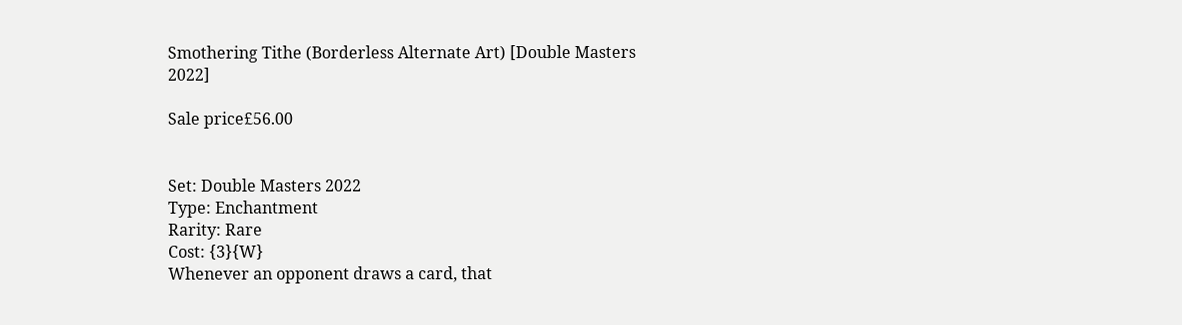Smothering Tithe (Borderless Alternate Art) [Double Masters 2022]

Sale price£56.00


Set: Double Masters 2022
Type: Enchantment
Rarity: Rare
Cost: {3}{W}
Whenever an opponent draws a card, that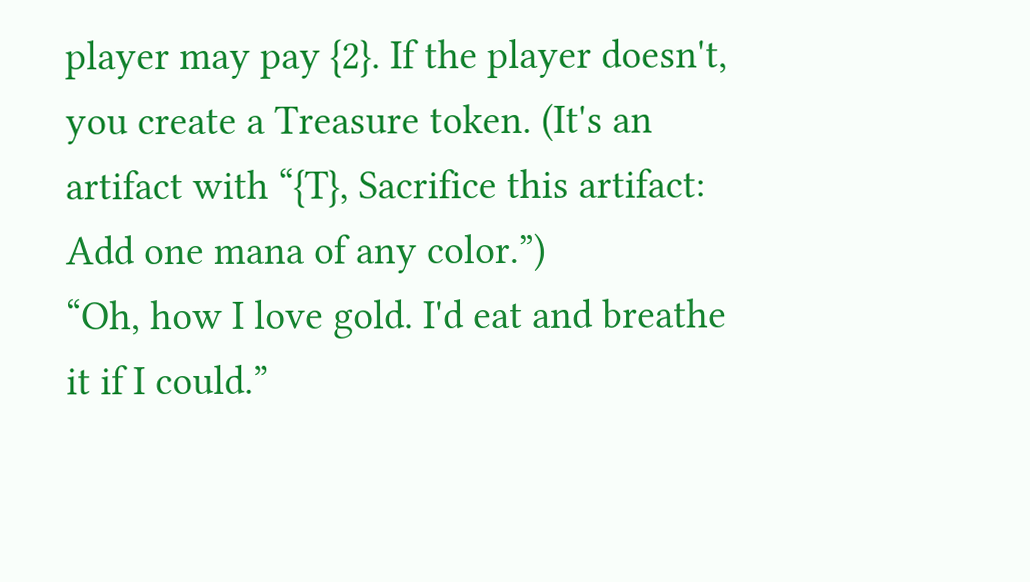player may pay {2}. If the player doesn't, you create a Treasure token. (It's an artifact with “{T}, Sacrifice this artifact: Add one mana of any color.”)
“Oh, how I love gold. I'd eat and breathe it if I could.”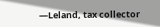—Leland, tax collector